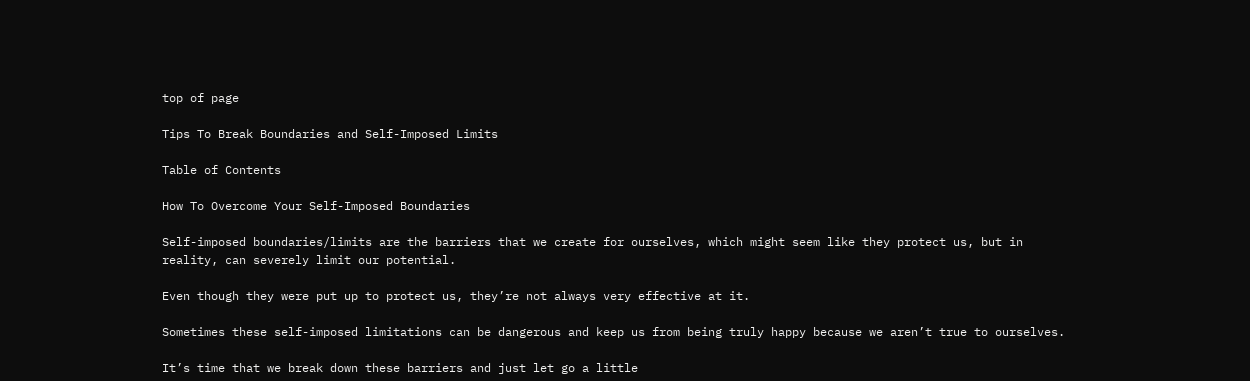top of page

Tips To Break Boundaries and Self-Imposed Limits

Table of Contents

How To Overcome Your Self-Imposed Boundaries

Self-imposed boundaries/limits are the barriers that we create for ourselves, which might seem like they protect us, but in reality, can severely limit our potential.

Even though they were put up to protect us, they’re not always very effective at it.

Sometimes these self-imposed limitations can be dangerous and keep us from being truly happy because we aren’t true to ourselves.

It’s time that we break down these barriers and just let go a little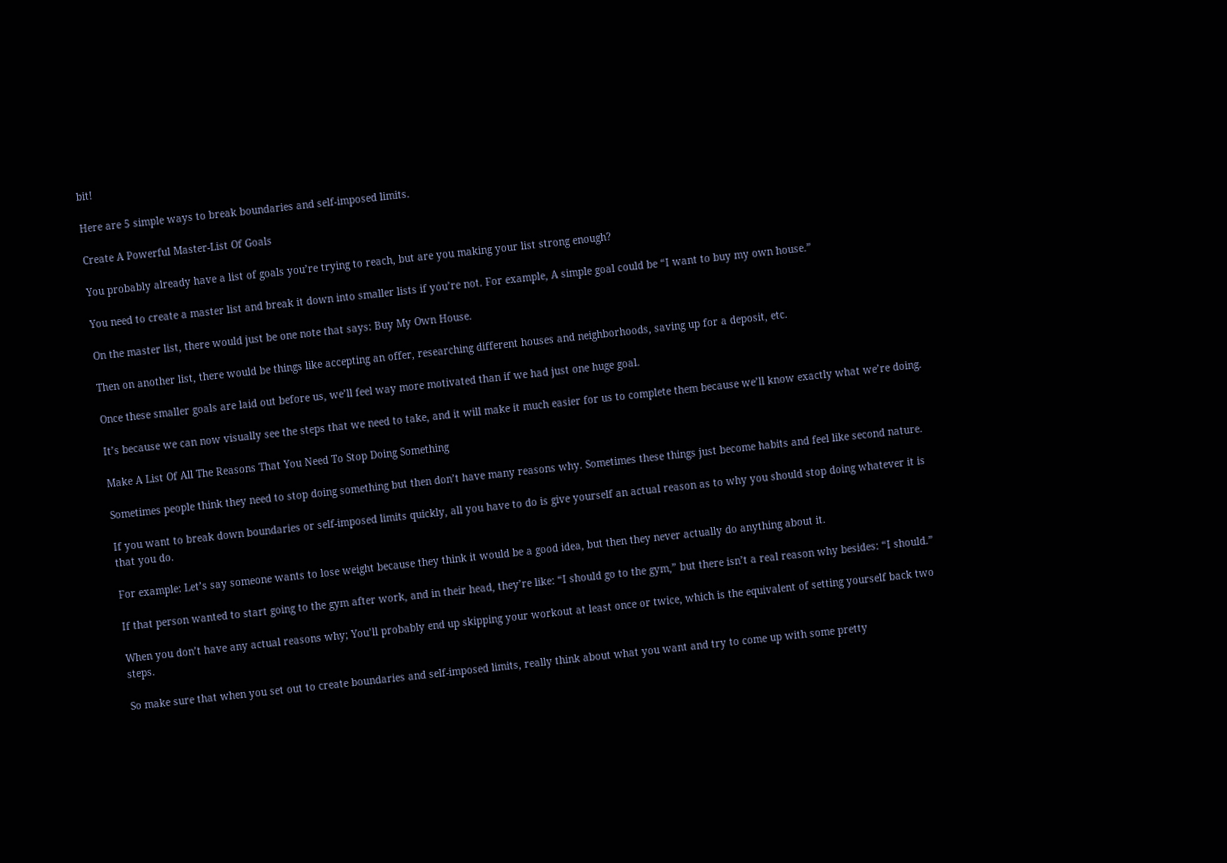bit!

Here are 5 simple ways to break boundaries and self-imposed limits.

Create A Powerful Master-List Of Goals

You probably already have a list of goals you’re trying to reach, but are you making your list strong enough?

You need to create a master list and break it down into smaller lists if you’re not. For example, A simple goal could be “I want to buy my own house.”

On the master list, there would just be one note that says: Buy My Own House.

Then on another list, there would be things like accepting an offer, researching different houses and neighborhoods, saving up for a deposit, etc.

Once these smaller goals are laid out before us, we’ll feel way more motivated than if we had just one huge goal.

It’s because we can now visually see the steps that we need to take, and it will make it much easier for us to complete them because we’ll know exactly what we’re doing.

Make A List Of All The Reasons That You Need To Stop Doing Something

Sometimes people think they need to stop doing something but then don’t have many reasons why. Sometimes these things just become habits and feel like second nature.

If you want to break down boundaries or self-imposed limits quickly, all you have to do is give yourself an actual reason as to why you should stop doing whatever it is that you do.

For example: Let’s say someone wants to lose weight because they think it would be a good idea, but then they never actually do anything about it.

If that person wanted to start going to the gym after work, and in their head, they’re like: “I should go to the gym,” but there isn’t a real reason why besides: “I should.”

When you don’t have any actual reasons why; You’ll probably end up skipping your workout at least once or twice, which is the equivalent of setting yourself back two steps.

So make sure that when you set out to create boundaries and self-imposed limits, really think about what you want and try to come up with some pretty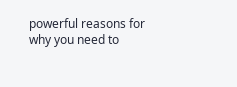powerful reasons for why you need to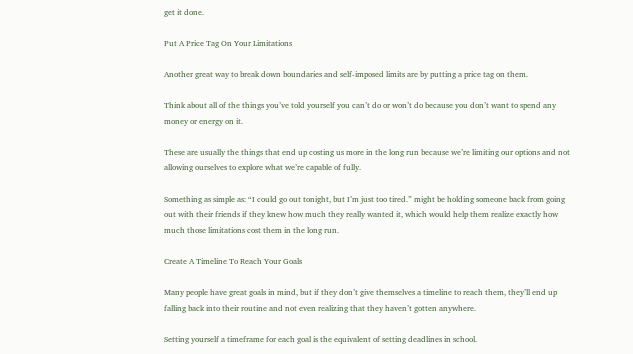get it done.

Put A Price Tag On Your Limitations

Another great way to break down boundaries and self-imposed limits are by putting a price tag on them.

Think about all of the things you’ve told yourself you can’t do or won’t do because you don’t want to spend any money or energy on it.

These are usually the things that end up costing us more in the long run because we’re limiting our options and not allowing ourselves to explore what we’re capable of fully.

Something as simple as: “I could go out tonight, but I’m just too tired.” might be holding someone back from going out with their friends if they knew how much they really wanted it, which would help them realize exactly how much those limitations cost them in the long run.

Create A Timeline To Reach Your Goals

Many people have great goals in mind, but if they don’t give themselves a timeline to reach them, they’ll end up falling back into their routine and not even realizing that they haven’t gotten anywhere.

Setting yourself a timeframe for each goal is the equivalent of setting deadlines in school.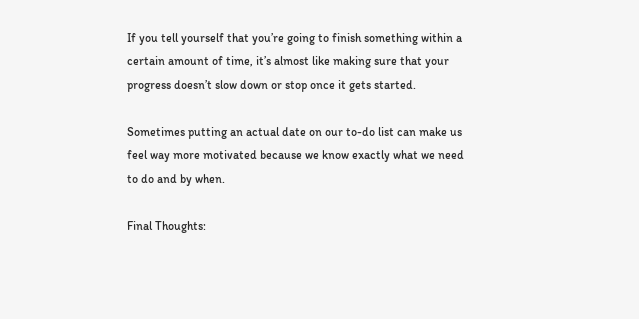If you tell yourself that you’re going to finish something within a certain amount of time, it’s almost like making sure that your progress doesn’t slow down or stop once it gets started.

Sometimes putting an actual date on our to-do list can make us feel way more motivated because we know exactly what we need to do and by when.

Final Thoughts: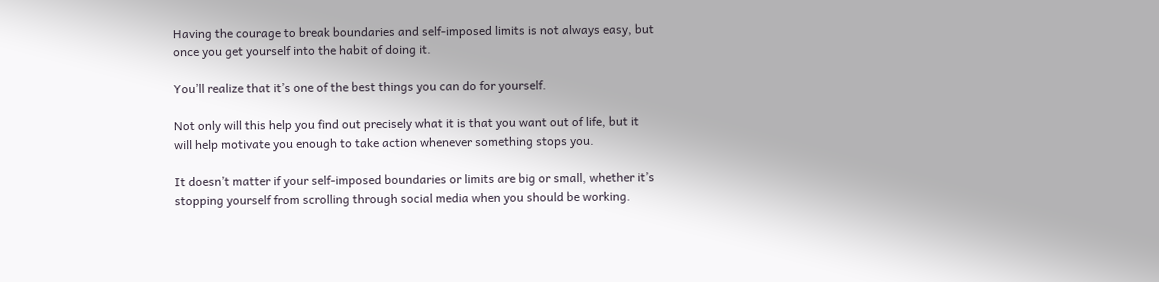Having the courage to break boundaries and self-imposed limits is not always easy, but once you get yourself into the habit of doing it.

You’ll realize that it’s one of the best things you can do for yourself.

Not only will this help you find out precisely what it is that you want out of life, but it will help motivate you enough to take action whenever something stops you.

It doesn’t matter if your self-imposed boundaries or limits are big or small, whether it’s stopping yourself from scrolling through social media when you should be working.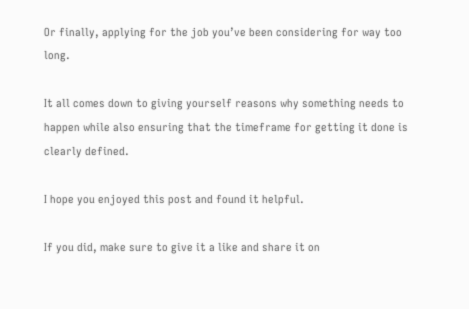Or finally, applying for the job you’ve been considering for way too long.

It all comes down to giving yourself reasons why something needs to happen while also ensuring that the timeframe for getting it done is clearly defined.

I hope you enjoyed this post and found it helpful.

If you did, make sure to give it a like and share it on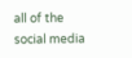all of the social media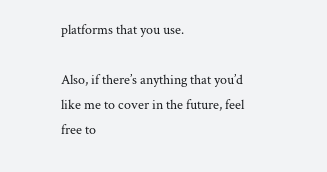platforms that you use.

Also, if there’s anything that you’d like me to cover in the future, feel free to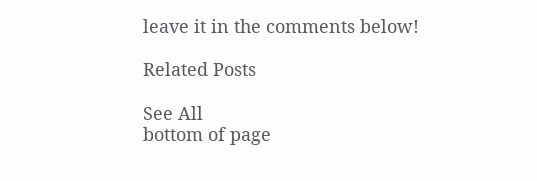leave it in the comments below!

Related Posts

See All
bottom of page